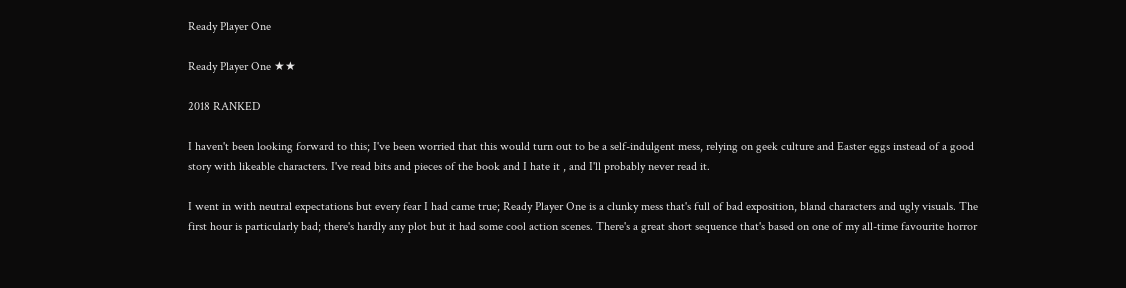Ready Player One

Ready Player One ★★

2018 RANKED

I haven't been looking forward to this; I've been worried that this would turn out to be a self-indulgent mess, relying on geek culture and Easter eggs instead of a good story with likeable characters. I've read bits and pieces of the book and I hate it , and I'll probably never read it.

I went in with neutral expectations but every fear I had came true; Ready Player One is a clunky mess that's full of bad exposition, bland characters and ugly visuals. The first hour is particularly bad; there's hardly any plot but it had some cool action scenes. There's a great short sequence that's based on one of my all-time favourite horror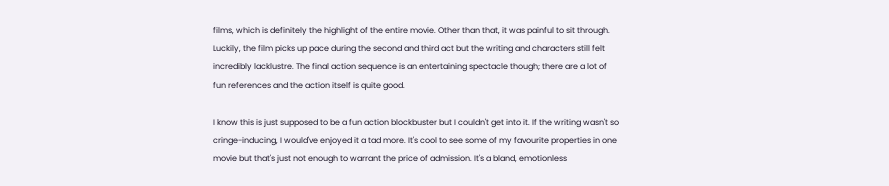films, which is definitely the highlight of the entire movie. Other than that, it was painful to sit through. Luckily, the film picks up pace during the second and third act but the writing and characters still felt incredibly lacklustre. The final action sequence is an entertaining spectacle though; there are a lot of fun references and the action itself is quite good.

I know this is just supposed to be a fun action blockbuster but I couldn't get into it. If the writing wasn't so cringe-inducing, I would've enjoyed it a tad more. It's cool to see some of my favourite properties in one movie but that's just not enough to warrant the price of admission. It's a bland, emotionless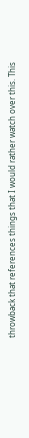throwback that references things that I would rather watch over this. This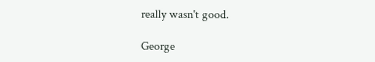really wasn't good.

George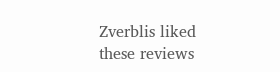Zverblis liked these reviews